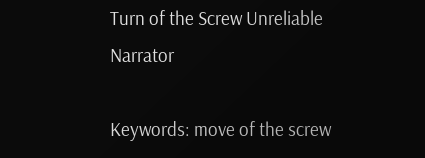Turn of the Screw Unreliable Narrator

Keywords: move of the screw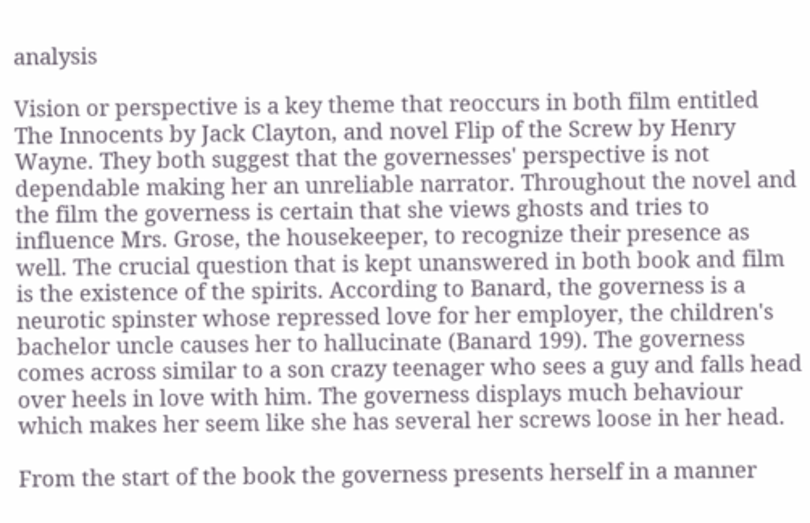analysis

Vision or perspective is a key theme that reoccurs in both film entitled The Innocents by Jack Clayton, and novel Flip of the Screw by Henry Wayne. They both suggest that the governesses' perspective is not dependable making her an unreliable narrator. Throughout the novel and the film the governess is certain that she views ghosts and tries to influence Mrs. Grose, the housekeeper, to recognize their presence as well. The crucial question that is kept unanswered in both book and film is the existence of the spirits. According to Banard, the governess is a neurotic spinster whose repressed love for her employer, the children's bachelor uncle causes her to hallucinate (Banard 199). The governess comes across similar to a son crazy teenager who sees a guy and falls head over heels in love with him. The governess displays much behaviour which makes her seem like she has several her screws loose in her head.

From the start of the book the governess presents herself in a manner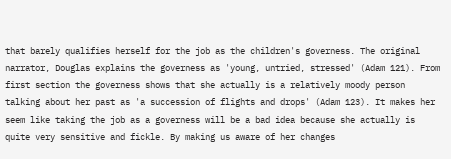that barely qualifies herself for the job as the children's governess. The original narrator, Douglas explains the governess as 'young, untried, stressed' (Adam 121). From first section the governess shows that she actually is a relatively moody person talking about her past as 'a succession of flights and drops' (Adam 123). It makes her seem like taking the job as a governess will be a bad idea because she actually is quite very sensitive and fickle. By making us aware of her changes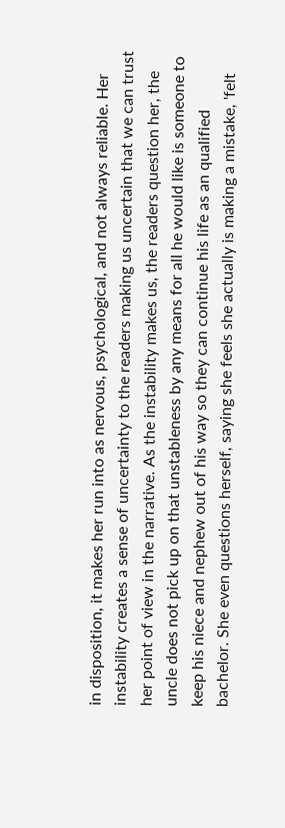in disposition, it makes her run into as nervous, psychological, and not always reliable. Her instability creates a sense of uncertainty to the readers making us uncertain that we can trust her point of view in the narrative. As the instability makes us, the readers question her, the uncle does not pick up on that unstableness by any means for all he would like is someone to keep his niece and nephew out of his way so they can continue his life as an qualified bachelor. She even questions herself, saying she feels she actually is making a mistake, 'felt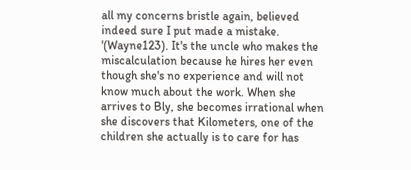all my concerns bristle again, believed indeed sure I put made a mistake. '(Wayne123). It's the uncle who makes the miscalculation because he hires her even though she's no experience and will not know much about the work. When she arrives to Bly, she becomes irrational when she discovers that Kilometers, one of the children she actually is to care for has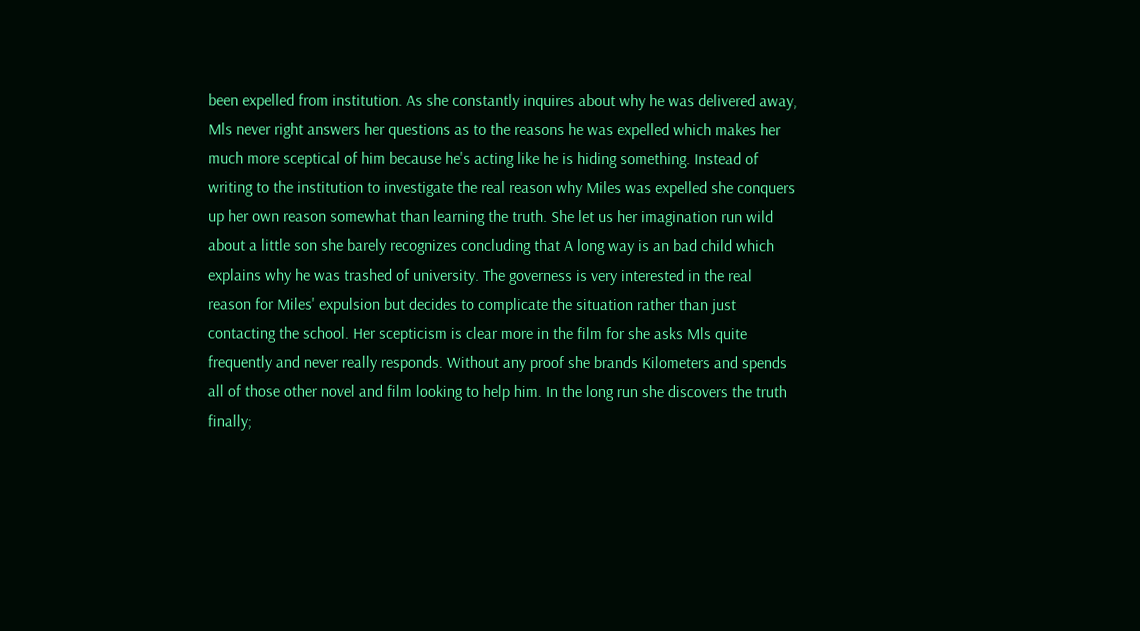been expelled from institution. As she constantly inquires about why he was delivered away, Mls never right answers her questions as to the reasons he was expelled which makes her much more sceptical of him because he's acting like he is hiding something. Instead of writing to the institution to investigate the real reason why Miles was expelled she conquers up her own reason somewhat than learning the truth. She let us her imagination run wild about a little son she barely recognizes concluding that A long way is an bad child which explains why he was trashed of university. The governess is very interested in the real reason for Miles' expulsion but decides to complicate the situation rather than just contacting the school. Her scepticism is clear more in the film for she asks Mls quite frequently and never really responds. Without any proof she brands Kilometers and spends all of those other novel and film looking to help him. In the long run she discovers the truth finally;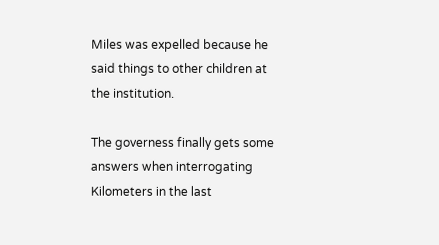Miles was expelled because he said things to other children at the institution.

The governess finally gets some answers when interrogating Kilometers in the last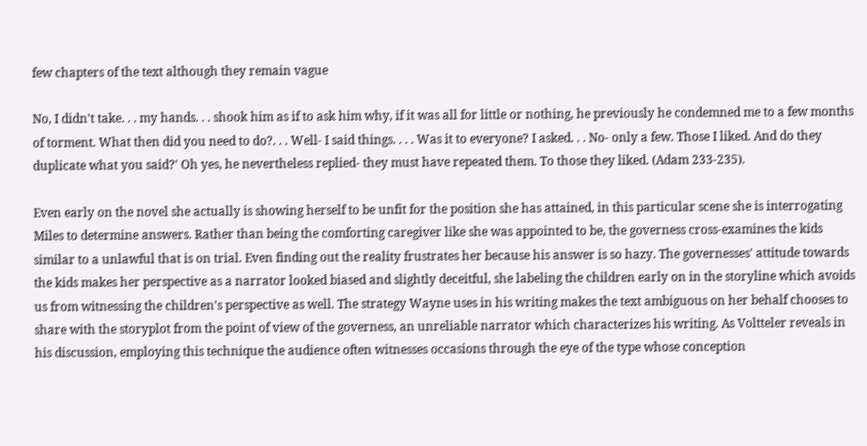few chapters of the text although they remain vague

No, I didn't take. . . my hands. . . shook him as if to ask him why, if it was all for little or nothing, he previously he condemned me to a few months of torment. What then did you need to do?. . . Well- I said things. . . . Was it to everyone? I asked. . . No- only a few. Those I liked. And do they duplicate what you said?' Oh yes, he nevertheless replied- they must have repeated them. To those they liked. (Adam 233-235).

Even early on the novel she actually is showing herself to be unfit for the position she has attained, in this particular scene she is interrogating Miles to determine answers. Rather than being the comforting caregiver like she was appointed to be, the governess cross-examines the kids similar to a unlawful that is on trial. Even finding out the reality frustrates her because his answer is so hazy. The governesses' attitude towards the kids makes her perspective as a narrator looked biased and slightly deceitful, she labeling the children early on in the storyline which avoids us from witnessing the children's perspective as well. The strategy Wayne uses in his writing makes the text ambiguous on her behalf chooses to share with the storyplot from the point of view of the governess, an unreliable narrator which characterizes his writing. As Voltteler reveals in his discussion, employing this technique the audience often witnesses occasions through the eye of the type whose conception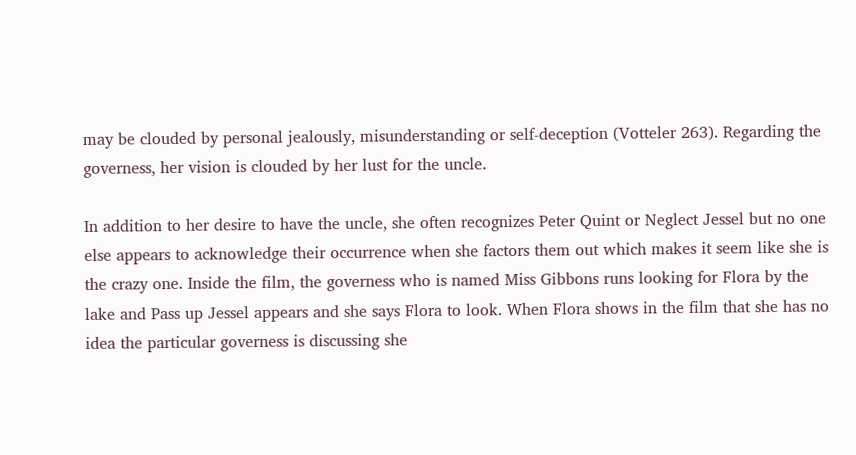may be clouded by personal jealously, misunderstanding or self-deception (Votteler 263). Regarding the governess, her vision is clouded by her lust for the uncle.

In addition to her desire to have the uncle, she often recognizes Peter Quint or Neglect Jessel but no one else appears to acknowledge their occurrence when she factors them out which makes it seem like she is the crazy one. Inside the film, the governess who is named Miss Gibbons runs looking for Flora by the lake and Pass up Jessel appears and she says Flora to look. When Flora shows in the film that she has no idea the particular governess is discussing she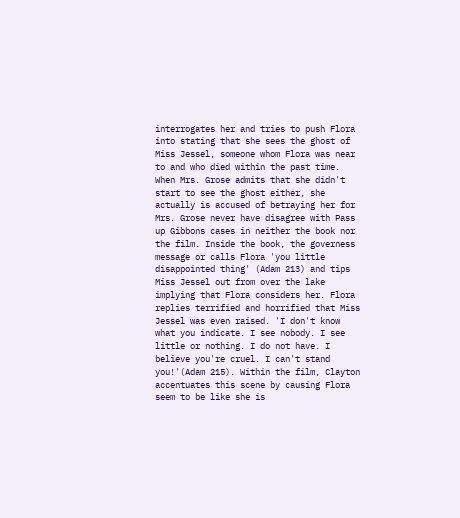interrogates her and tries to push Flora into stating that she sees the ghost of Miss Jessel, someone whom Flora was near to and who died within the past time. When Mrs. Grose admits that she didn't start to see the ghost either, she actually is accused of betraying her for Mrs. Grose never have disagree with Pass up Gibbons cases in neither the book nor the film. Inside the book, the governess message or calls Flora 'you little disappointed thing' (Adam 213) and tips Miss Jessel out from over the lake implying that Flora considers her. Flora replies terrified and horrified that Miss Jessel was even raised. 'I don't know what you indicate. I see nobody. I see little or nothing. I do not have. I believe you're cruel. I can't stand you!'(Adam 215). Within the film, Clayton accentuates this scene by causing Flora seem to be like she is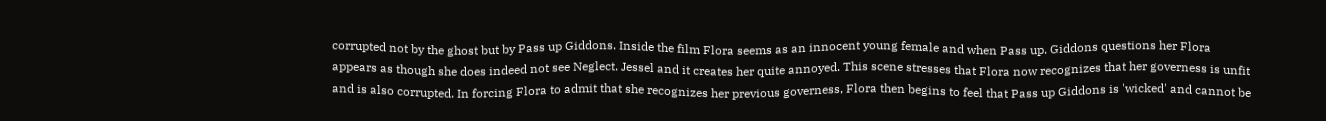corrupted not by the ghost but by Pass up Giddons. Inside the film Flora seems as an innocent young female and when Pass up. Giddons questions her Flora appears as though she does indeed not see Neglect. Jessel and it creates her quite annoyed. This scene stresses that Flora now recognizes that her governess is unfit and is also corrupted. In forcing Flora to admit that she recognizes her previous governess, Flora then begins to feel that Pass up Giddons is 'wicked' and cannot be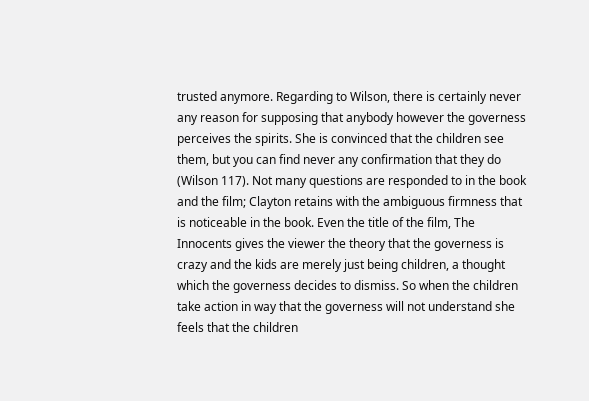trusted anymore. Regarding to Wilson, there is certainly never any reason for supposing that anybody however the governess perceives the spirits. She is convinced that the children see them, but you can find never any confirmation that they do (Wilson 117). Not many questions are responded to in the book and the film; Clayton retains with the ambiguous firmness that is noticeable in the book. Even the title of the film, The Innocents gives the viewer the theory that the governess is crazy and the kids are merely just being children, a thought which the governess decides to dismiss. So when the children take action in way that the governess will not understand she feels that the children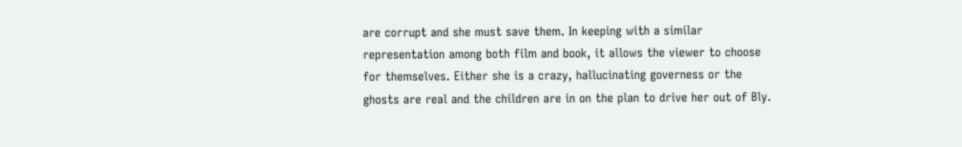are corrupt and she must save them. In keeping with a similar representation among both film and book, it allows the viewer to choose for themselves. Either she is a crazy, hallucinating governess or the ghosts are real and the children are in on the plan to drive her out of Bly.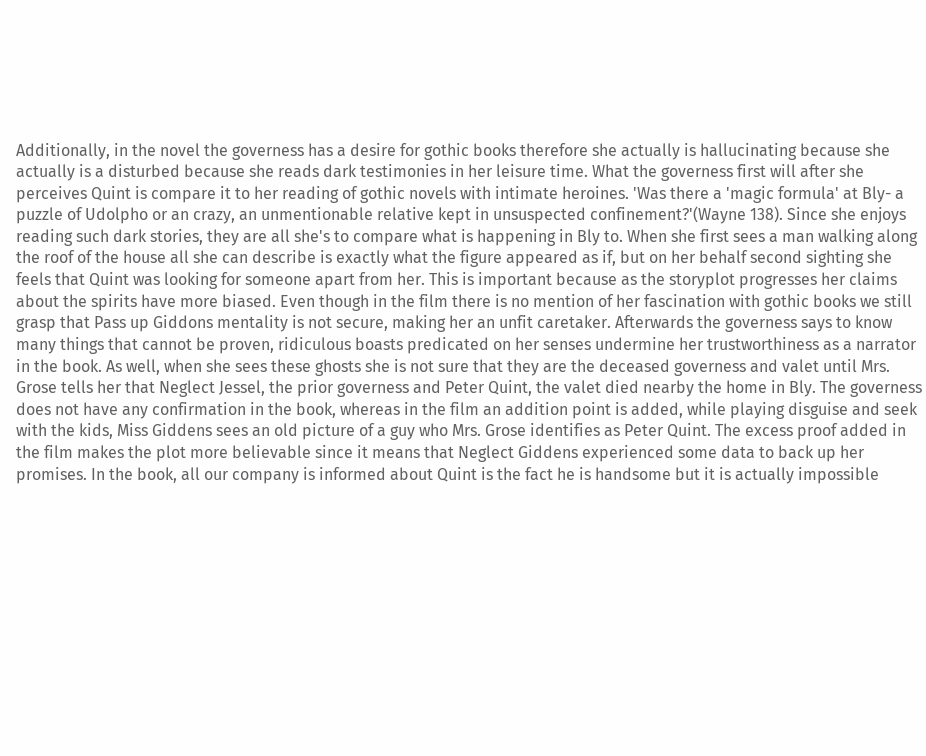Additionally, in the novel the governess has a desire for gothic books therefore she actually is hallucinating because she actually is a disturbed because she reads dark testimonies in her leisure time. What the governess first will after she perceives Quint is compare it to her reading of gothic novels with intimate heroines. 'Was there a 'magic formula' at Bly- a puzzle of Udolpho or an crazy, an unmentionable relative kept in unsuspected confinement?'(Wayne 138). Since she enjoys reading such dark stories, they are all she's to compare what is happening in Bly to. When she first sees a man walking along the roof of the house all she can describe is exactly what the figure appeared as if, but on her behalf second sighting she feels that Quint was looking for someone apart from her. This is important because as the storyplot progresses her claims about the spirits have more biased. Even though in the film there is no mention of her fascination with gothic books we still grasp that Pass up Giddons mentality is not secure, making her an unfit caretaker. Afterwards the governess says to know many things that cannot be proven, ridiculous boasts predicated on her senses undermine her trustworthiness as a narrator in the book. As well, when she sees these ghosts she is not sure that they are the deceased governess and valet until Mrs. Grose tells her that Neglect Jessel, the prior governess and Peter Quint, the valet died nearby the home in Bly. The governess does not have any confirmation in the book, whereas in the film an addition point is added, while playing disguise and seek with the kids, Miss Giddens sees an old picture of a guy who Mrs. Grose identifies as Peter Quint. The excess proof added in the film makes the plot more believable since it means that Neglect Giddens experienced some data to back up her promises. In the book, all our company is informed about Quint is the fact he is handsome but it is actually impossible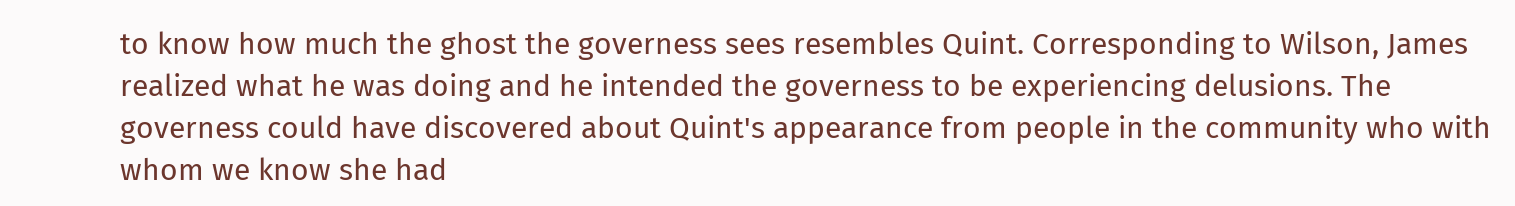to know how much the ghost the governess sees resembles Quint. Corresponding to Wilson, James realized what he was doing and he intended the governess to be experiencing delusions. The governess could have discovered about Quint's appearance from people in the community who with whom we know she had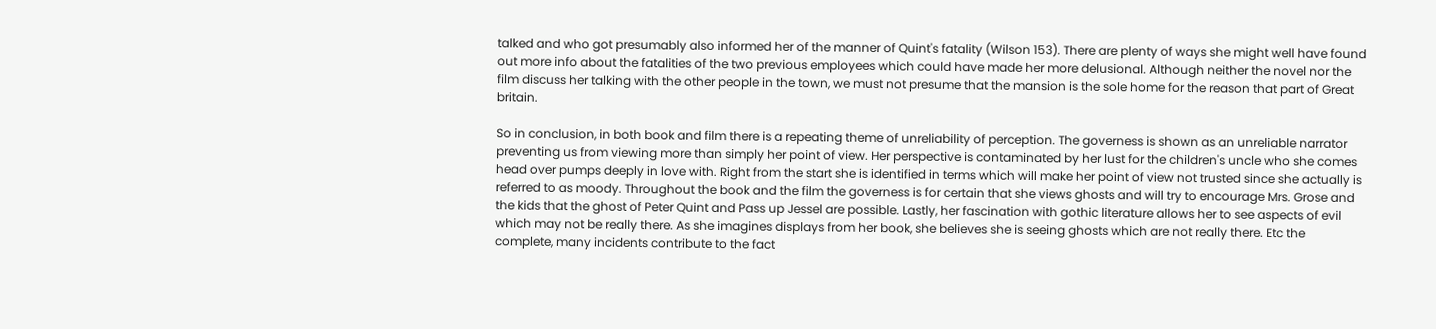talked and who got presumably also informed her of the manner of Quint's fatality (Wilson 153). There are plenty of ways she might well have found out more info about the fatalities of the two previous employees which could have made her more delusional. Although neither the novel nor the film discuss her talking with the other people in the town, we must not presume that the mansion is the sole home for the reason that part of Great britain.

So in conclusion, in both book and film there is a repeating theme of unreliability of perception. The governess is shown as an unreliable narrator preventing us from viewing more than simply her point of view. Her perspective is contaminated by her lust for the children's uncle who she comes head over pumps deeply in love with. Right from the start she is identified in terms which will make her point of view not trusted since she actually is referred to as moody. Throughout the book and the film the governess is for certain that she views ghosts and will try to encourage Mrs. Grose and the kids that the ghost of Peter Quint and Pass up Jessel are possible. Lastly, her fascination with gothic literature allows her to see aspects of evil which may not be really there. As she imagines displays from her book, she believes she is seeing ghosts which are not really there. Etc the complete, many incidents contribute to the fact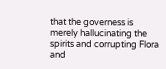that the governess is merely hallucinating the spirits and corrupting Flora and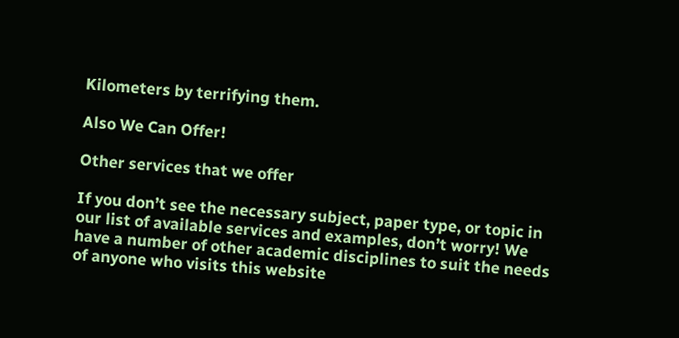Kilometers by terrifying them.

Also We Can Offer!

Other services that we offer

If you don’t see the necessary subject, paper type, or topic in our list of available services and examples, don’t worry! We have a number of other academic disciplines to suit the needs of anyone who visits this website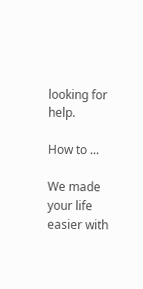looking for help.

How to ...

We made your life easier with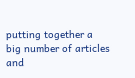putting together a big number of articles and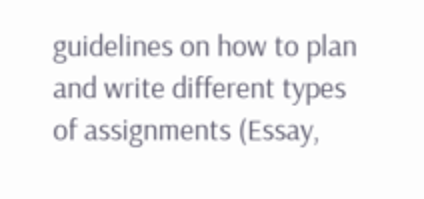guidelines on how to plan and write different types of assignments (Essay,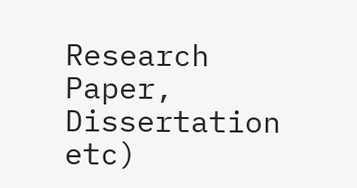Research Paper, Dissertation etc)